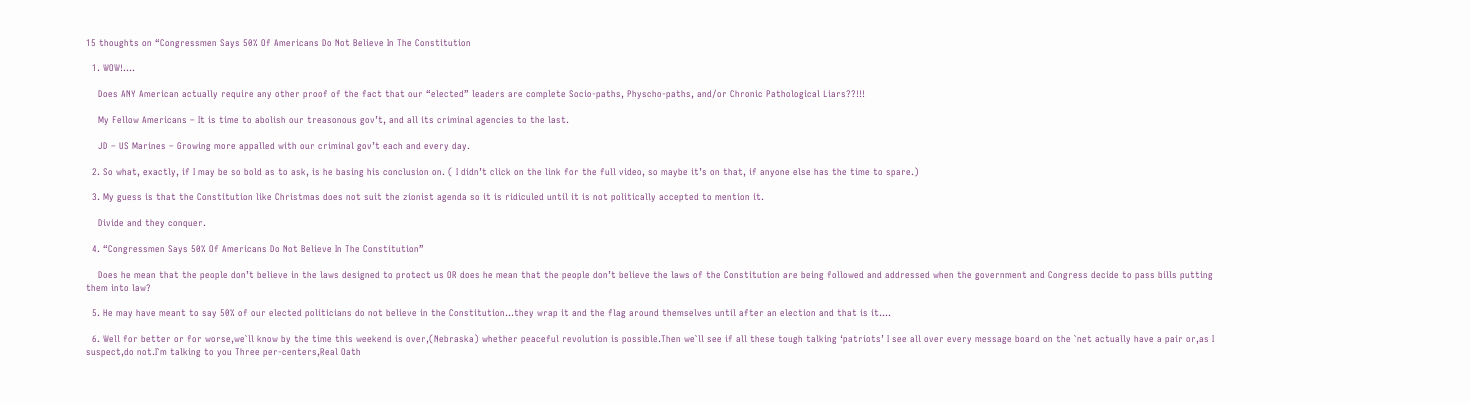15 thoughts on “Congressmen Says 50% Of Americans Do Not Believe In The Constitution

  1. WOW!….

    Does ANY American actually require any other proof of the fact that our “elected” leaders are complete Socio-paths, Physcho-paths, and/or Chronic Pathological Liars??!!!

    My Fellow Americans – It is time to abolish our treasonous gov’t, and all its criminal agencies to the last.

    JD – US Marines – Growing more appalled with our criminal gov’t each and every day.

  2. So what, exactly, if I may be so bold as to ask, is he basing his conclusion on. ( I didn’t click on the link for the full video, so maybe it’s on that, if anyone else has the time to spare.)

  3. My guess is that the Constitution like Christmas does not suit the zionist agenda so it is ridiculed until it is not politically accepted to mention it.

    Divide and they conquer.

  4. “Congressmen Says 50% Of Americans Do Not Believe In The Constitution”

    Does he mean that the people don’t believe in the laws designed to protect us OR does he mean that the people don’t believe the laws of the Constitution are being followed and addressed when the government and Congress decide to pass bills putting them into law?

  5. He may have meant to say 50% of our elected politicians do not believe in the Constitution…they wrap it and the flag around themselves until after an election and that is it….

  6. Well for better or for worse,we`ll know by the time this weekend is over,(Nebraska) whether peaceful revolution is possible.Then we`ll see if all these tough talking ‘patriots’ I see all over every message board on the `net actually have a pair or,as I suspect,do not.I`m talking to you Three per-centers,Real Oath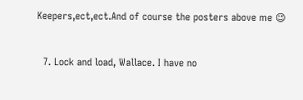Keepers,ect,ect.And of course the posters above me 😉

  7. Lock and load, Wallace. I have no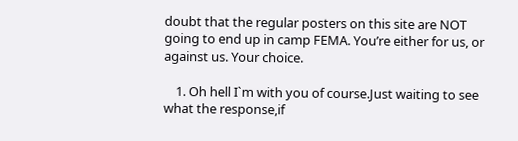doubt that the regular posters on this site are NOT going to end up in camp FEMA. You’re either for us, or against us. Your choice.

    1. Oh hell I`m with you of course.Just waiting to see what the response,if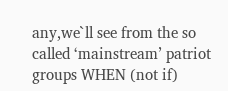any,we`ll see from the so called ‘mainstream’ patriot groups WHEN (not if)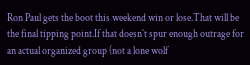Ron Paul gets the boot this weekend win or lose.That will be the final tipping point.If that doesn`t spur enough outrage for an actual organized group (not a lone wolf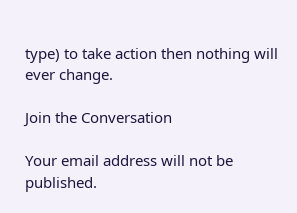type) to take action then nothing will ever change.

Join the Conversation

Your email address will not be published.